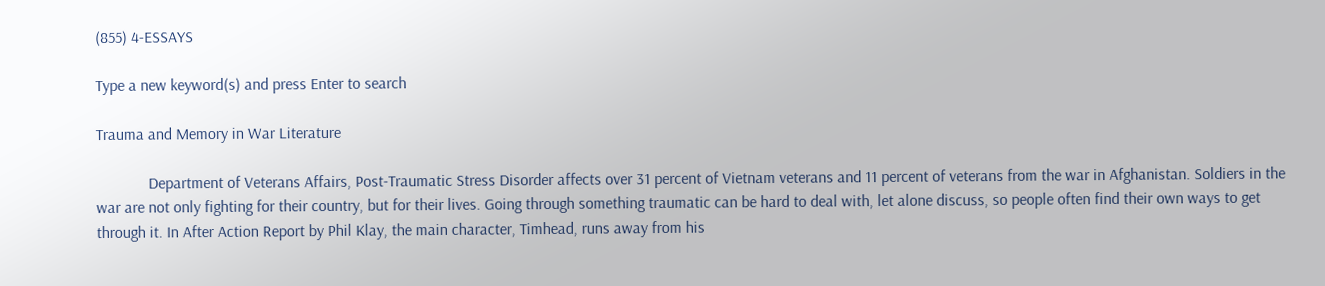(855) 4-ESSAYS

Type a new keyword(s) and press Enter to search

Trauma and Memory in War Literature

             Department of Veterans Affairs, Post-Traumatic Stress Disorder affects over 31 percent of Vietnam veterans and 11 percent of veterans from the war in Afghanistan. Soldiers in the war are not only fighting for their country, but for their lives. Going through something traumatic can be hard to deal with, let alone discuss, so people often find their own ways to get through it. In After Action Report by Phil Klay, the main character, Timhead, runs away from his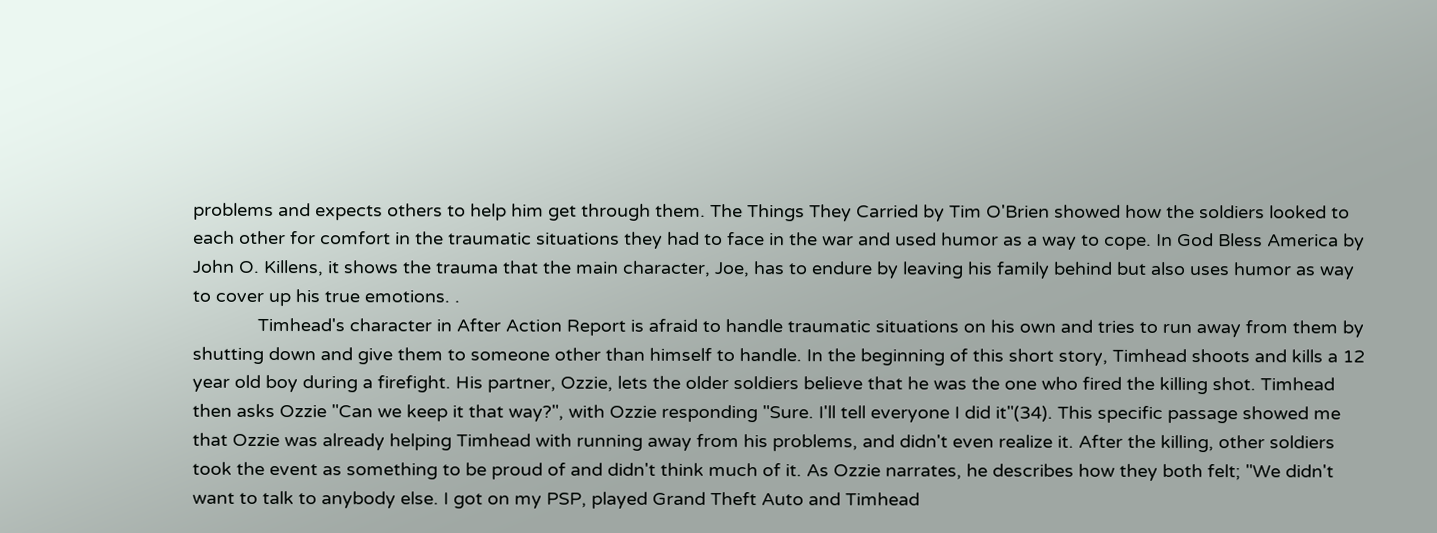problems and expects others to help him get through them. The Things They Carried by Tim O'Brien showed how the soldiers looked to each other for comfort in the traumatic situations they had to face in the war and used humor as a way to cope. In God Bless America by John O. Killens, it shows the trauma that the main character, Joe, has to endure by leaving his family behind but also uses humor as way to cover up his true emotions. .
             Timhead's character in After Action Report is afraid to handle traumatic situations on his own and tries to run away from them by shutting down and give them to someone other than himself to handle. In the beginning of this short story, Timhead shoots and kills a 12 year old boy during a firefight. His partner, Ozzie, lets the older soldiers believe that he was the one who fired the killing shot. Timhead then asks Ozzie "Can we keep it that way?", with Ozzie responding "Sure. I'll tell everyone I did it"(34). This specific passage showed me that Ozzie was already helping Timhead with running away from his problems, and didn't even realize it. After the killing, other soldiers took the event as something to be proud of and didn't think much of it. As Ozzie narrates, he describes how they both felt; "We didn't want to talk to anybody else. I got on my PSP, played Grand Theft Auto and Timhead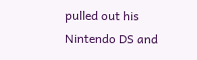pulled out his Nintendo DS and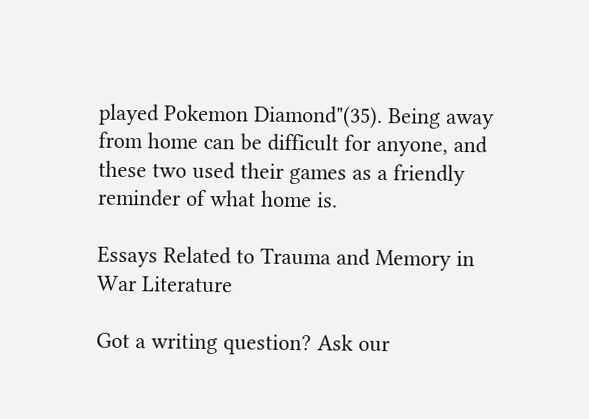played Pokemon Diamond"(35). Being away from home can be difficult for anyone, and these two used their games as a friendly reminder of what home is.

Essays Related to Trauma and Memory in War Literature

Got a writing question? Ask our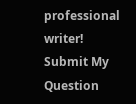professional writer!
Submit My Question